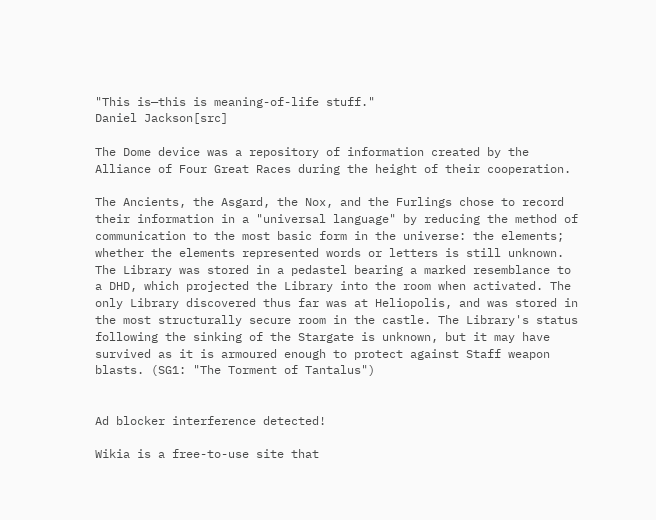"This is—this is meaning-of-life stuff."
Daniel Jackson[src]

The Dome device was a repository of information created by the Alliance of Four Great Races during the height of their cooperation.

The Ancients, the Asgard, the Nox, and the Furlings chose to record their information in a "universal language" by reducing the method of communication to the most basic form in the universe: the elements; whether the elements represented words or letters is still unknown. The Library was stored in a pedastel bearing a marked resemblance to a DHD, which projected the Library into the room when activated. The only Library discovered thus far was at Heliopolis, and was stored in the most structurally secure room in the castle. The Library's status following the sinking of the Stargate is unknown, but it may have survived as it is armoured enough to protect against Staff weapon blasts. (SG1: "The Torment of Tantalus")


Ad blocker interference detected!

Wikia is a free-to-use site that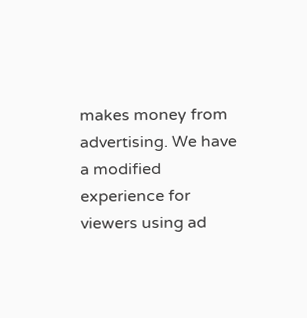makes money from advertising. We have a modified experience for viewers using ad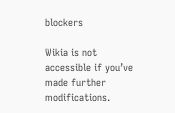blockers

Wikia is not accessible if you’ve made further modifications.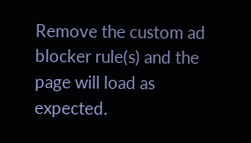Remove the custom ad blocker rule(s) and the page will load as expected.